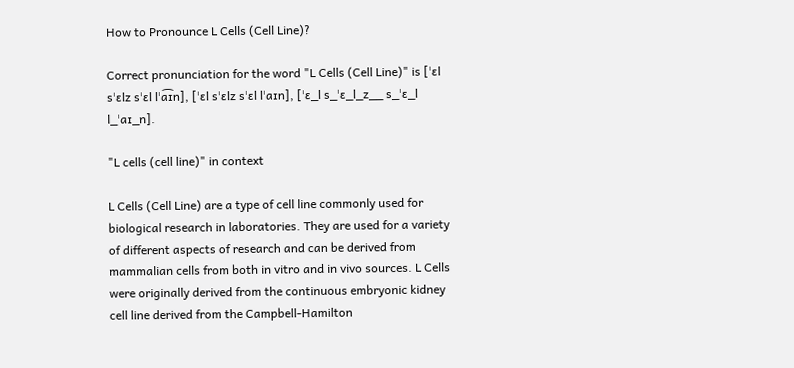How to Pronounce L Cells (Cell Line)?

Correct pronunciation for the word "L Cells (Cell Line)" is [ˈɛl sˈɛlz sˈɛl lˈa͡ɪn], [ˈɛl sˈɛlz sˈɛl lˈaɪn], [ˈɛ_l s_ˈɛ_l_z__ s_ˈɛ_l l_ˈaɪ_n].

"L cells (cell line)" in context

L Cells (Cell Line) are a type of cell line commonly used for biological research in laboratories. They are used for a variety of different aspects of research and can be derived from mammalian cells from both in vitro and in vivo sources. L Cells were originally derived from the continuous embryonic kidney cell line derived from the Campbell-Hamilton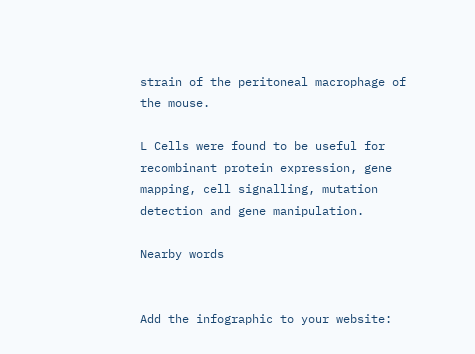strain of the peritoneal macrophage of the mouse.

L Cells were found to be useful for recombinant protein expression, gene mapping, cell signalling, mutation detection and gene manipulation.

Nearby words


Add the infographic to your website: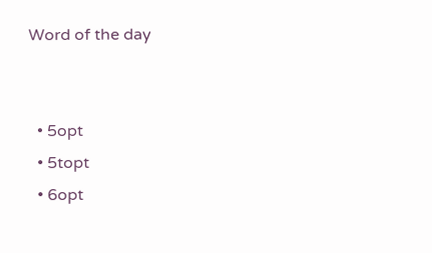Word of the day


  • 5opt
  • 5topt
  • 6opt